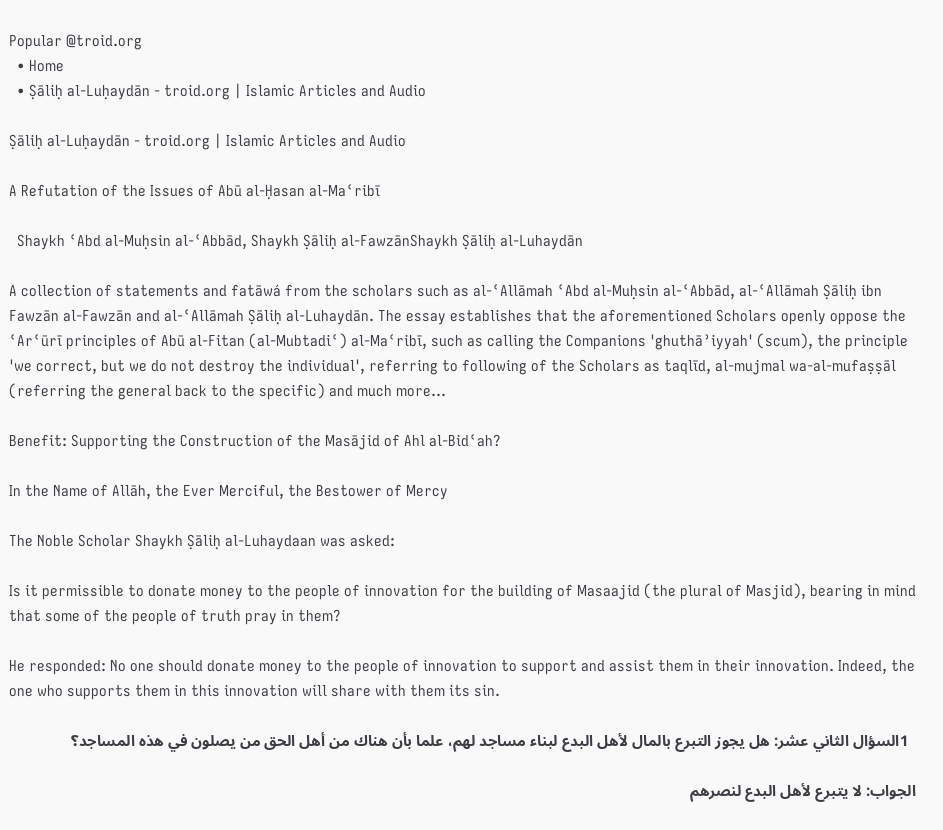Popular @troid.org
  • Home
  • Ṣāliḥ al-Luḥaydān - troid.org | Islamic Articles and Audio

Ṣāliḥ al-Luḥaydān - troid.org | Islamic Articles and Audio

A Refutation of the Issues of Abū al-Ḥasan al-Maʿribī

  Shaykh ʿAbd al-Muḥsin al-ʿAbbād, Shaykh Ṣāliḥ al-FawzānShaykh Ṣāliḥ al-Luhaydān

A collection of statements and fatāwá from the scholars such as al-ʿAllāmah ʿAbd al-Muḥsin al-ʿAbbād, al-ʿAllāmah Ṣāliḥ ibn Fawzān al-Fawzān and al-ʿAllāmah Ṣāliḥ al-Luhaydān. The essay establishes that the aforementioned Scholars openly oppose the ʿArʿūrī principles of Abū al-Fitan (al-Mubtadiʿ) al-Maʿribī, such as calling the Companions 'ghuthāʾiyyah' (scum), the principle 'we correct, but we do not destroy the individual', referring to following of the Scholars as taqlīd, al-mujmal wa-al-mufaṣṣāl (referring the general back to the specific) and much more...

Benefit: Supporting the Construction of the Masājid of Ahl al-Bidʿah?

In the Name of Allāh, the Ever Merciful, the Bestower of Mercy

The Noble Scholar Shaykh Ṣāliḥ al-Luhaydaan was asked:

Is it permissible to donate money to the people of innovation for the building of Masaajid (the plural of Masjid), bearing in mind that some of the people of truth pray in them?

He responded: No one should donate money to the people of innovation to support and assist them in their innovation. Indeed, the one who supports them in this innovation will share with them its sin.

  1السؤال الثاني عشر: هل يجوز التبرع بالمال لأهل البدع لبناء مساجد لهم، علما بأن هناك من أهل الحق من يصلون في هذه المساجد؟

الجواب: لا يتبرع لأهل البدع لنصرهم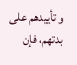و تأييدهم على بدتهم، فإن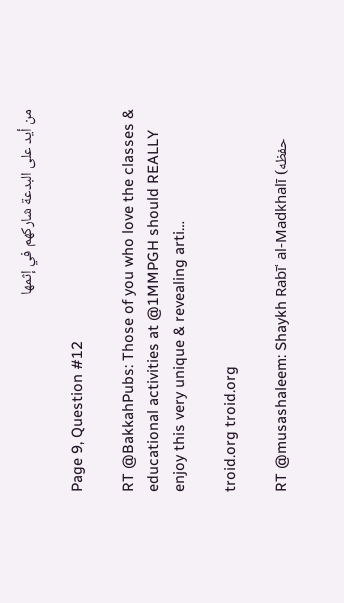من أيد على البدعة شاركهم في إثمها

Page 9, Question #12

RT @BakkahPubs: Those of you who love the classes & educational activities at @1MMPGH should REALLY enjoy this very unique & revealing arti…

troid.org troid.org

RT @musashaleem: Shaykh Rabīʿ al-Madkhalī (حفظه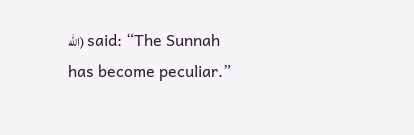الله) said: “The Sunnah has become peculiar.”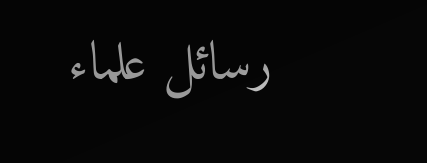رسائل علماء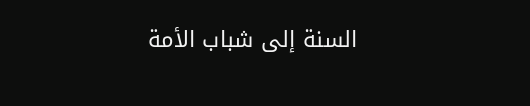السنة إلى شباب الأمة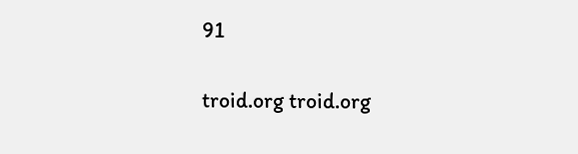91

troid.org troid.org